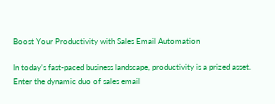Boost Your Productivity with Sales Email Automation

In today’s fast-paced business landscape, productivity is a prized asset. Enter the dynamic duo of sales email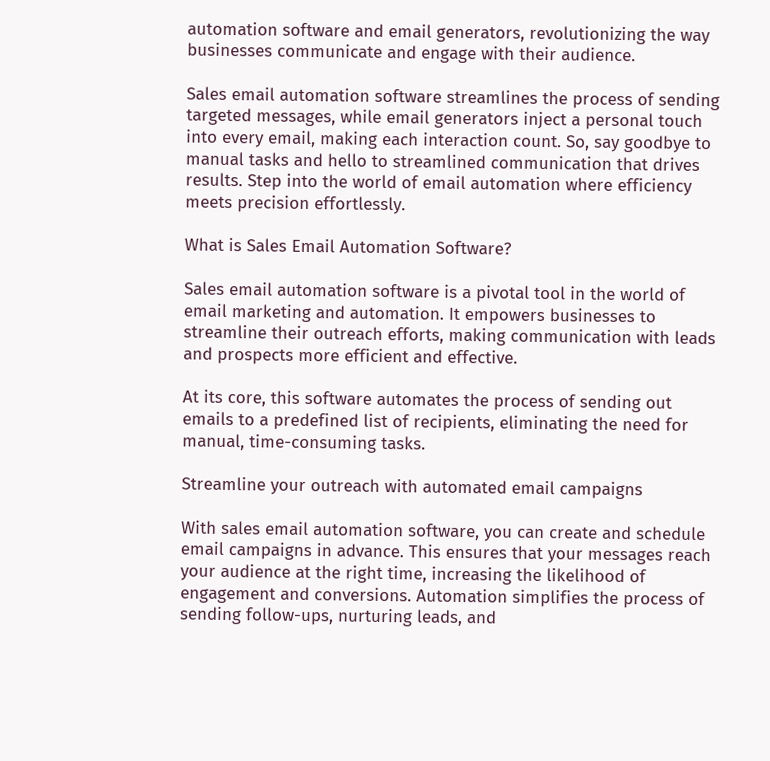automation software and email generators, revolutionizing the way businesses communicate and engage with their audience.

Sales email automation software streamlines the process of sending targeted messages, while email generators inject a personal touch into every email, making each interaction count. So, say goodbye to manual tasks and hello to streamlined communication that drives results. Step into the world of email automation where efficiency meets precision effortlessly.

What is Sales Email Automation Software?

Sales email automation software is a pivotal tool in the world of email marketing and automation. It empowers businesses to streamline their outreach efforts, making communication with leads and prospects more efficient and effective.

At its core, this software automates the process of sending out emails to a predefined list of recipients, eliminating the need for manual, time-consuming tasks.

Streamline your outreach with automated email campaigns

With sales email automation software, you can create and schedule email campaigns in advance. This ensures that your messages reach your audience at the right time, increasing the likelihood of engagement and conversions. Automation simplifies the process of sending follow-ups, nurturing leads, and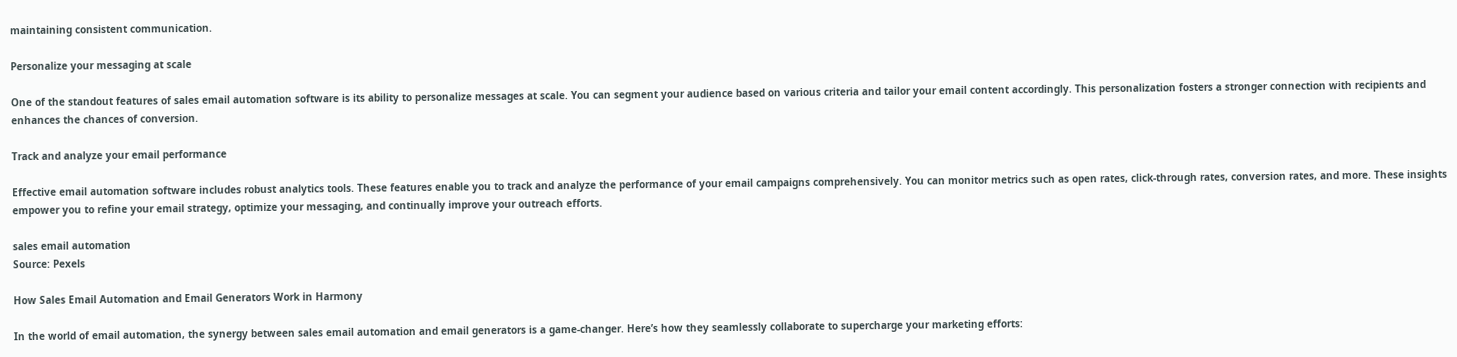maintaining consistent communication.

Personalize your messaging at scale

One of the standout features of sales email automation software is its ability to personalize messages at scale. You can segment your audience based on various criteria and tailor your email content accordingly. This personalization fosters a stronger connection with recipients and enhances the chances of conversion.

Track and analyze your email performance

Effective email automation software includes robust analytics tools. These features enable you to track and analyze the performance of your email campaigns comprehensively. You can monitor metrics such as open rates, click-through rates, conversion rates, and more. These insights empower you to refine your email strategy, optimize your messaging, and continually improve your outreach efforts.

sales email automation
Source: Pexels

How Sales Email Automation and Email Generators Work in Harmony

In the world of email automation, the synergy between sales email automation and email generators is a game-changer. Here’s how they seamlessly collaborate to supercharge your marketing efforts: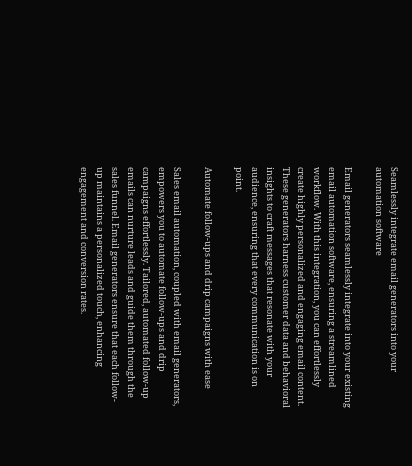Seamlessly integrate email generators into your automation software

Email generators seamlessly integrate into your existing email automation software, ensuring a streamlined workflow. With this integration, you can effortlessly create highly personalized and engaging email content. These generators harness customer data and behavioral insights to craft messages that resonate with your audience, ensuring that every communication is on point.

Automate follow-ups and drip campaigns with ease

Sales email automation, coupled with email generators, empowers you to automate follow-ups and drip campaigns effortlessly. Tailored, automated follow-up emails can nurture leads and guide them through the sales funnel. Email generators ensure that each follow-up maintains a personalized touch, enhancing engagement and conversion rates.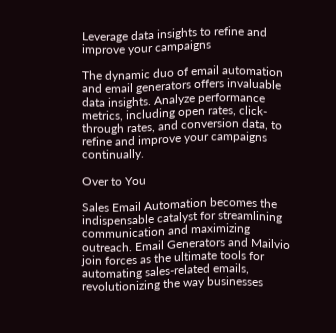Leverage data insights to refine and improve your campaigns

The dynamic duo of email automation and email generators offers invaluable data insights. Analyze performance metrics, including open rates, click-through rates, and conversion data, to refine and improve your campaigns continually.

Over to You

Sales Email Automation becomes the indispensable catalyst for streamlining communication and maximizing outreach. Email Generators and Mailvio join forces as the ultimate tools for automating sales-related emails, revolutionizing the way businesses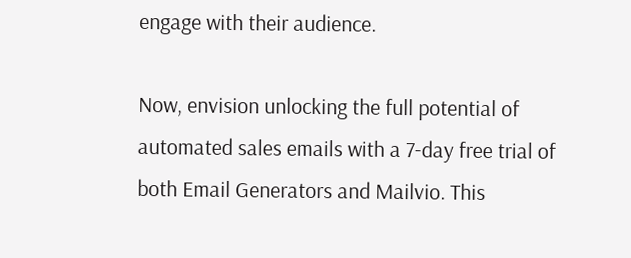engage with their audience.

Now, envision unlocking the full potential of automated sales emails with a 7-day free trial of both Email Generators and Mailvio. This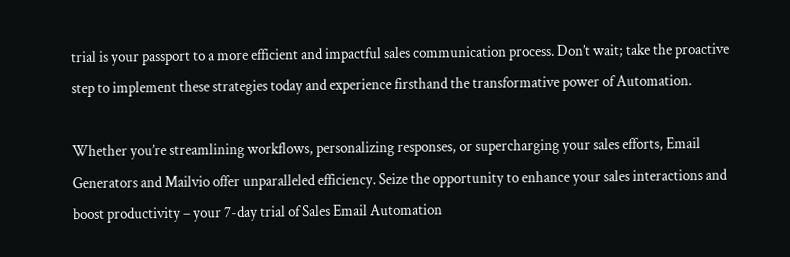trial is your passport to a more efficient and impactful sales communication process. Don’t wait; take the proactive step to implement these strategies today and experience firsthand the transformative power of Automation.

Whether you’re streamlining workflows, personalizing responses, or supercharging your sales efforts, Email Generators and Mailvio offer unparalleled efficiency. Seize the opportunity to enhance your sales interactions and boost productivity – your 7-day trial of Sales Email Automation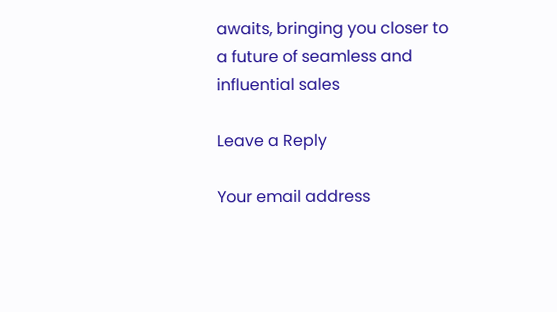awaits, bringing you closer to a future of seamless and influential sales

Leave a Reply

Your email address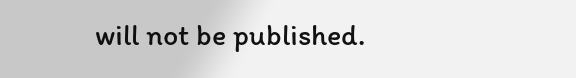will not be published.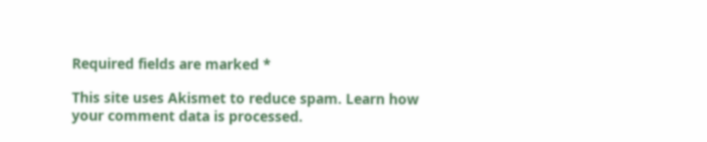Required fields are marked *

This site uses Akismet to reduce spam. Learn how your comment data is processed.